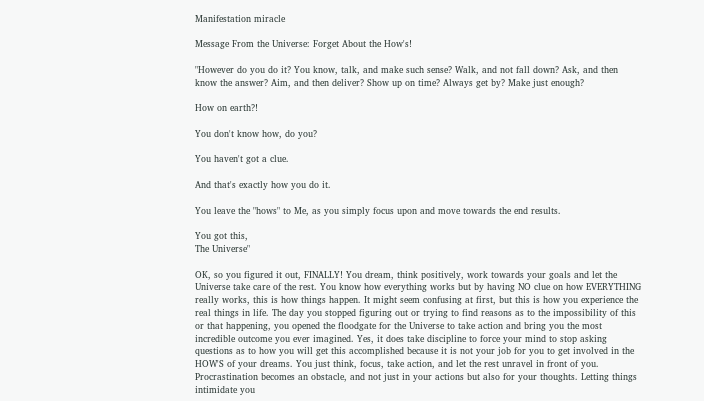Manifestation miracle

Message From the Universe: Forget About the How's!

"However do you do it? You know, talk, and make such sense? Walk, and not fall down? Ask, and then know the answer? Aim, and then deliver? Show up on time? Always get by? Make just enough?

How on earth?!

You don't know how, do you?

You haven't got a clue.

And that's exactly how you do it.

You leave the "hows" to Me, as you simply focus upon and move towards the end results.

You got this,
The Universe"

OK, so you figured it out, FINALLY! You dream, think positively, work towards your goals and let the Universe take care of the rest. You know how everything works but by having NO clue on how EVERYTHING really works, this is how things happen. It might seem confusing at first, but this is how you experience the real things in life. The day you stopped figuring out or trying to find reasons as to the impossibility of this or that happening, you opened the floodgate for the Universe to take action and bring you the most incredible outcome you ever imagined. Yes, it does take discipline to force your mind to stop asking questions as to how you will get this accomplished because it is not your job for you to get involved in the HOW'S of your dreams. You just think, focus, take action, and let the rest unravel in front of you. Procrastination becomes an obstacle, and not just in your actions but also for your thoughts. Letting things intimidate you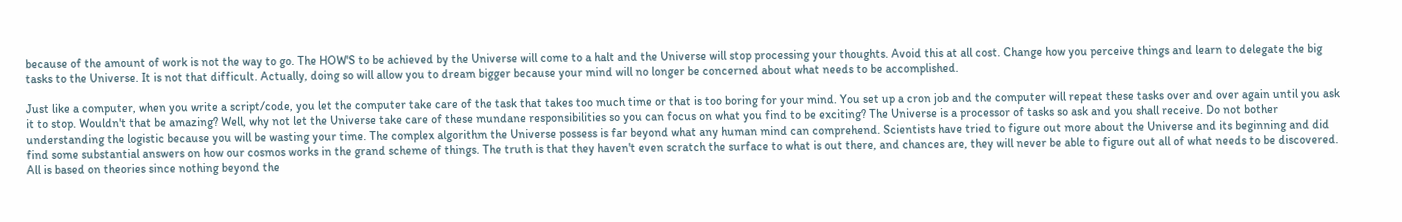because of the amount of work is not the way to go. The HOW'S to be achieved by the Universe will come to a halt and the Universe will stop processing your thoughts. Avoid this at all cost. Change how you perceive things and learn to delegate the big tasks to the Universe. It is not that difficult. Actually, doing so will allow you to dream bigger because your mind will no longer be concerned about what needs to be accomplished.

Just like a computer, when you write a script/code, you let the computer take care of the task that takes too much time or that is too boring for your mind. You set up a cron job and the computer will repeat these tasks over and over again until you ask it to stop. Wouldn't that be amazing? Well, why not let the Universe take care of these mundane responsibilities so you can focus on what you find to be exciting? The Universe is a processor of tasks so ask and you shall receive. Do not bother understanding the logistic because you will be wasting your time. The complex algorithm the Universe possess is far beyond what any human mind can comprehend. Scientists have tried to figure out more about the Universe and its beginning and did find some substantial answers on how our cosmos works in the grand scheme of things. The truth is that they haven't even scratch the surface to what is out there, and chances are, they will never be able to figure out all of what needs to be discovered. All is based on theories since nothing beyond the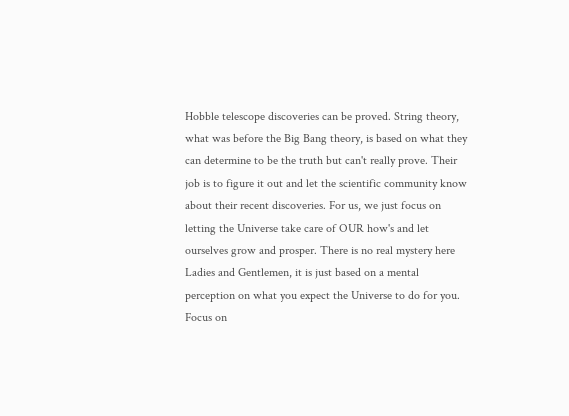Hobble telescope discoveries can be proved. String theory, what was before the Big Bang theory, is based on what they can determine to be the truth but can't really prove. Their job is to figure it out and let the scientific community know about their recent discoveries. For us, we just focus on letting the Universe take care of OUR how's and let ourselves grow and prosper. There is no real mystery here Ladies and Gentlemen, it is just based on a mental perception on what you expect the Universe to do for you. Focus on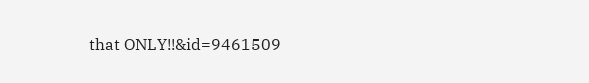that ONLY!!&id=9461509